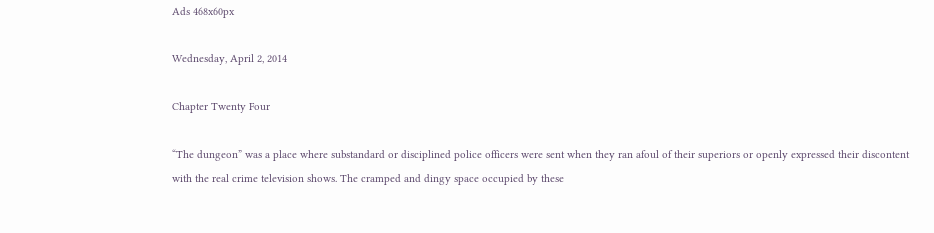Ads 468x60px

Wednesday, April 2, 2014

Chapter Twenty Four

“The dungeon” was a place where substandard or disciplined police officers were sent when they ran afoul of their superiors or openly expressed their discontent with the real crime television shows. The cramped and dingy space occupied by these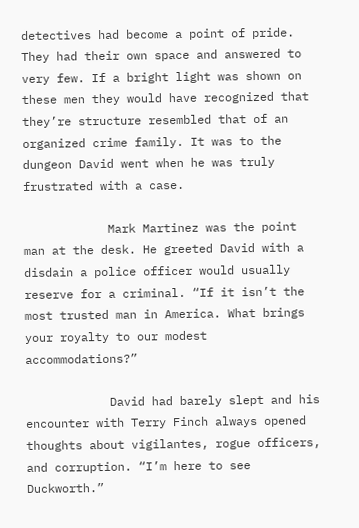detectives had become a point of pride. They had their own space and answered to very few. If a bright light was shown on these men they would have recognized that they’re structure resembled that of an organized crime family. It was to the dungeon David went when he was truly frustrated with a case.

            Mark Martinez was the point man at the desk. He greeted David with a disdain a police officer would usually reserve for a criminal. “If it isn’t the most trusted man in America. What brings your royalty to our modest accommodations?”

            David had barely slept and his encounter with Terry Finch always opened thoughts about vigilantes, rogue officers, and corruption. “I’m here to see Duckworth.”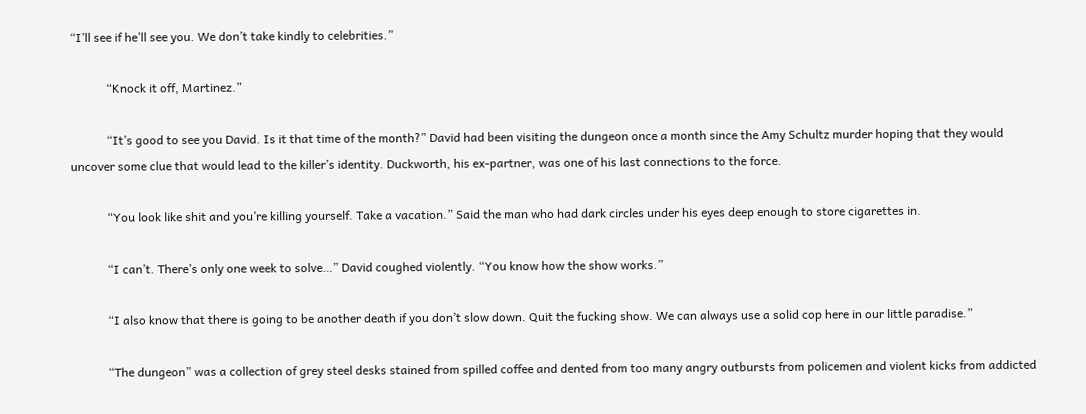“I’ll see if he’ll see you. We don’t take kindly to celebrities.”

            “Knock it off, Martinez.”

            “It’s good to see you David. Is it that time of the month?” David had been visiting the dungeon once a month since the Amy Schultz murder hoping that they would uncover some clue that would lead to the killer’s identity. Duckworth, his ex-partner, was one of his last connections to the force.

            “You look like shit and you’re killing yourself. Take a vacation.” Said the man who had dark circles under his eyes deep enough to store cigarettes in.

            “I can’t. There’s only one week to solve…” David coughed violently. “You know how the show works.”

            “I also know that there is going to be another death if you don’t slow down. Quit the fucking show. We can always use a solid cop here in our little paradise.”

            “The dungeon” was a collection of grey steel desks stained from spilled coffee and dented from too many angry outbursts from policemen and violent kicks from addicted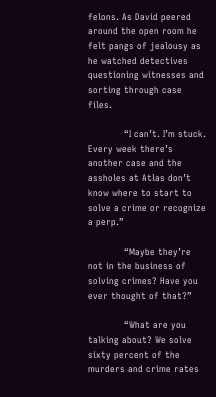felons. As David peered around the open room he felt pangs of jealousy as he watched detectives questioning witnesses and sorting through case files.

            “I can’t. I’m stuck. Every week there’s another case and the assholes at Atlas don’t know where to start to solve a crime or recognize a perp.”

            “Maybe they’re not in the business of solving crimes? Have you ever thought of that?”

            “What are you talking about? We solve sixty percent of the murders and crime rates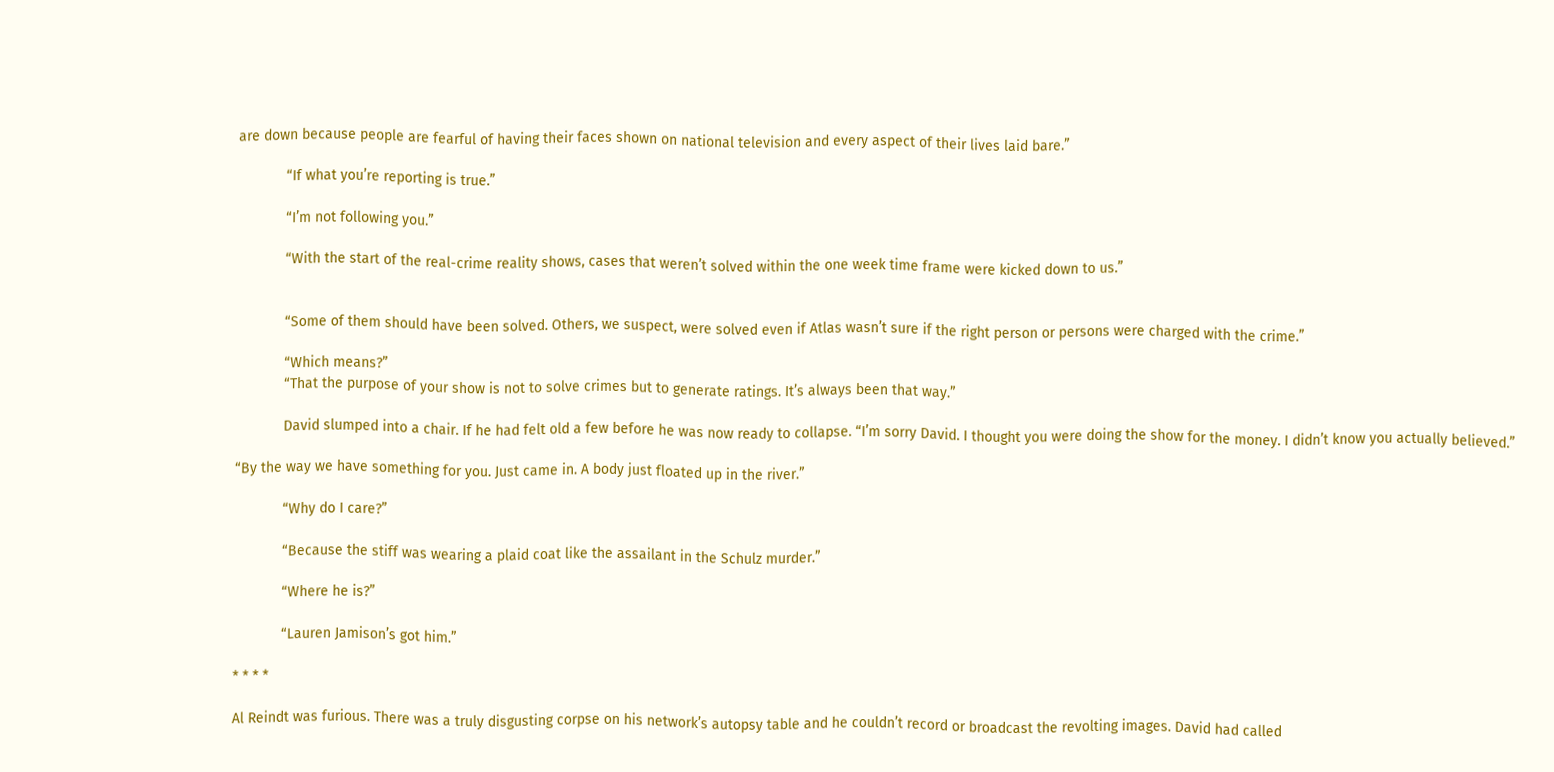are down because people are fearful of having their faces shown on national television and every aspect of their lives laid bare.”

            “If what you’re reporting is true.”

            “I’m not following you.”

            “With the start of the real-crime reality shows, cases that weren’t solved within the one week time frame were kicked down to us.”


            “Some of them should have been solved. Others, we suspect, were solved even if Atlas wasn’t sure if the right person or persons were charged with the crime.”

            “Which means?”
            “That the purpose of your show is not to solve crimes but to generate ratings. It’s always been that way.”

            David slumped into a chair. If he had felt old a few before he was now ready to collapse. “I’m sorry David. I thought you were doing the show for the money. I didn’t know you actually believed.”

“By the way we have something for you. Just came in. A body just floated up in the river.”

            “Why do I care?”

            “Because the stiff was wearing a plaid coat like the assailant in the Schulz murder.”

            “Where he is?”

            “Lauren Jamison’s got him.”

* * * *

Al Reindt was furious. There was a truly disgusting corpse on his network’s autopsy table and he couldn’t record or broadcast the revolting images. David had called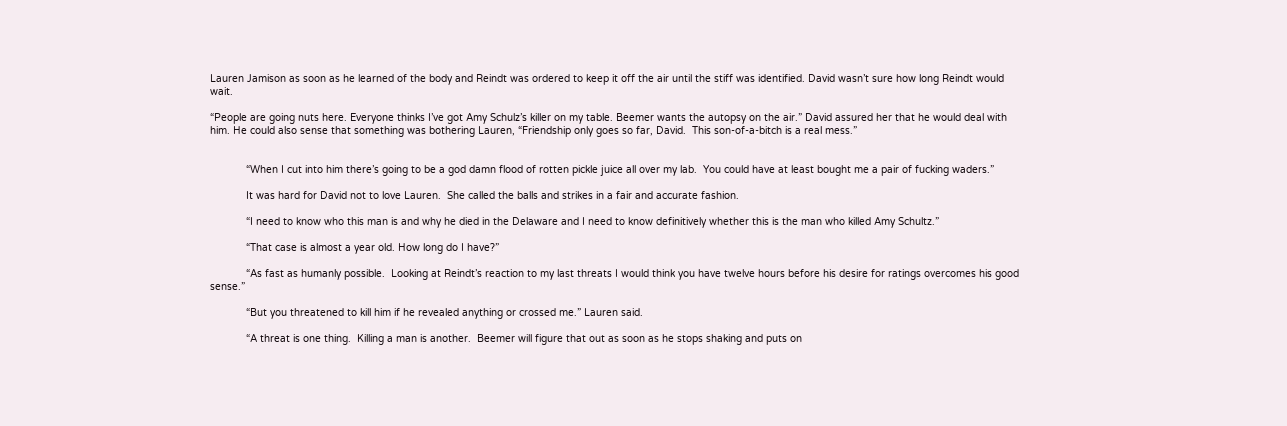Lauren Jamison as soon as he learned of the body and Reindt was ordered to keep it off the air until the stiff was identified. David wasn’t sure how long Reindt would wait.

“People are going nuts here. Everyone thinks I’ve got Amy Schulz’s killer on my table. Beemer wants the autopsy on the air.” David assured her that he would deal with him. He could also sense that something was bothering Lauren, “Friendship only goes so far, David.  This son-of-a-bitch is a real mess.”


            “When I cut into him there’s going to be a god damn flood of rotten pickle juice all over my lab.  You could have at least bought me a pair of fucking waders.”

            It was hard for David not to love Lauren.  She called the balls and strikes in a fair and accurate fashion.

            “I need to know who this man is and why he died in the Delaware and I need to know definitively whether this is the man who killed Amy Schultz.”

            “That case is almost a year old. How long do I have?”

            “As fast as humanly possible.  Looking at Reindt’s reaction to my last threats I would think you have twelve hours before his desire for ratings overcomes his good sense.”

            “But you threatened to kill him if he revealed anything or crossed me.” Lauren said.

            “A threat is one thing.  Killing a man is another.  Beemer will figure that out as soon as he stops shaking and puts on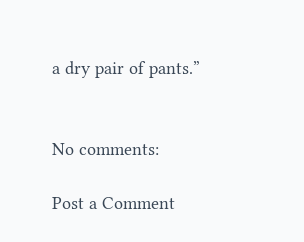a dry pair of pants.”


No comments:

Post a Comment